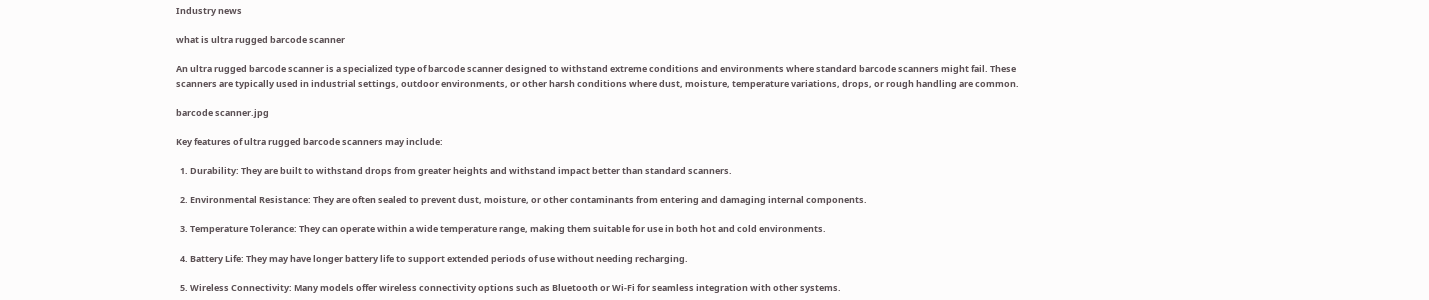Industry news

what is ultra rugged barcode scanner

An ultra rugged barcode scanner is a specialized type of barcode scanner designed to withstand extreme conditions and environments where standard barcode scanners might fail. These scanners are typically used in industrial settings, outdoor environments, or other harsh conditions where dust, moisture, temperature variations, drops, or rough handling are common.

barcode scanner.jpg

Key features of ultra rugged barcode scanners may include:

  1. Durability: They are built to withstand drops from greater heights and withstand impact better than standard scanners.

  2. Environmental Resistance: They are often sealed to prevent dust, moisture, or other contaminants from entering and damaging internal components.

  3. Temperature Tolerance: They can operate within a wide temperature range, making them suitable for use in both hot and cold environments.

  4. Battery Life: They may have longer battery life to support extended periods of use without needing recharging.

  5. Wireless Connectivity: Many models offer wireless connectivity options such as Bluetooth or Wi-Fi for seamless integration with other systems.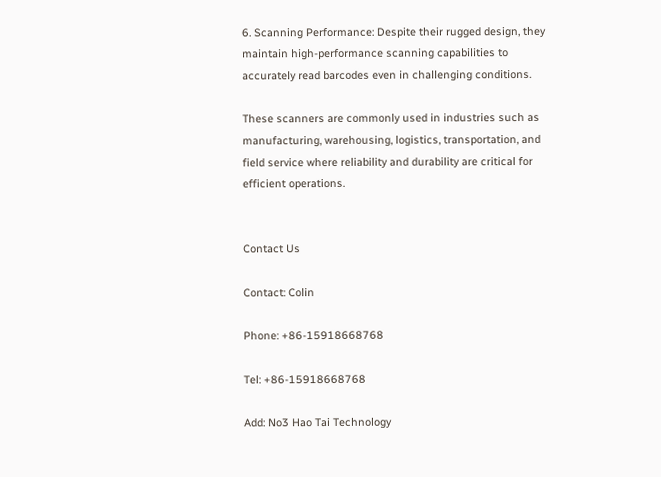6. Scanning Performance: Despite their rugged design, they maintain high-performance scanning capabilities to accurately read barcodes even in challenging conditions.

These scanners are commonly used in industries such as manufacturing, warehousing, logistics, transportation, and field service where reliability and durability are critical for efficient operations.


Contact Us

Contact: Colin

Phone: +86-15918668768

Tel: +86-15918668768

Add: No3 Hao Tai Technology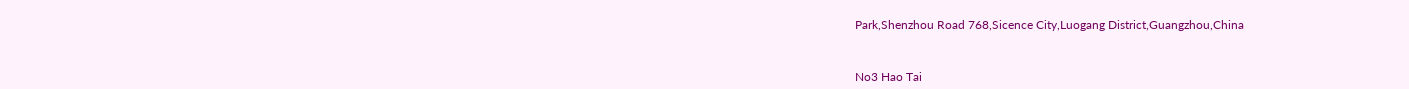Park,Shenzhou Road 768,Sicence City,Luogang District,Guangzhou,China



No3 Hao Tai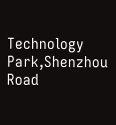Technology Park,Shenzhou Road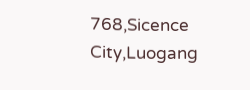768,Sicence City,Luogang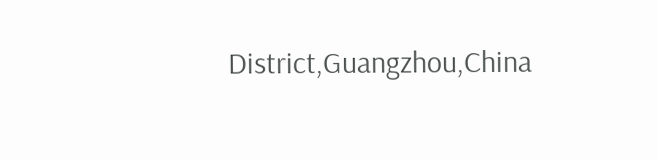District,Guangzhou,China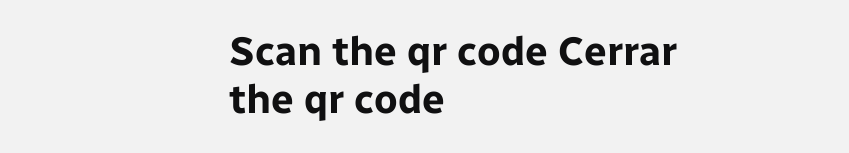Scan the qr code Cerrar
the qr code